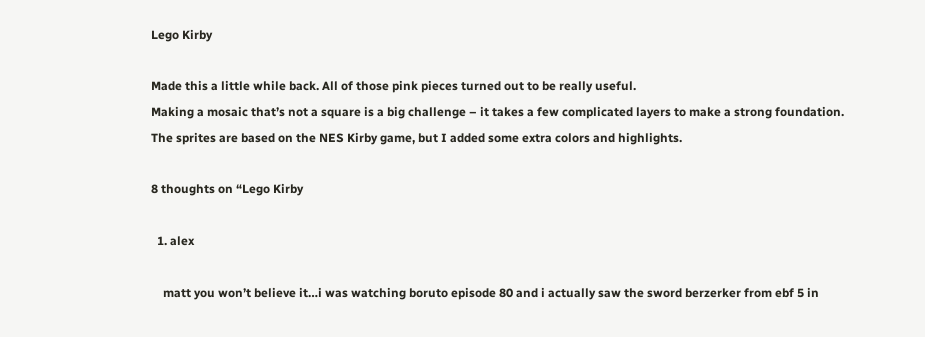Lego Kirby

Made this a little while back. All of those pink pieces turned out to be really useful.
Making a mosaic that’s not a square is a big challenge – it takes a few complicated layers to make a strong foundation. The sprites are based on the NES Kirby game, but I added some extra colors and highlights.

8 thoughts on “Lego Kirby

  1. alex

    matt you won’t believe it…i was watching boruto episode 80 and i actually saw the sword berzerker from ebf 5 in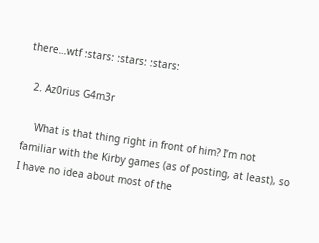there…wtf :stars: :stars: :stars:

  2. Az0rius G4m3r

    What is that thing right in front of him? I’m not familiar with the Kirby games (as of posting, at least), so I have no idea about most of the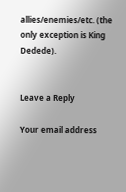allies/enemies/etc. (the only exception is King Dedede).


Leave a Reply

Your email address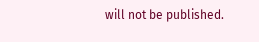will not be published.